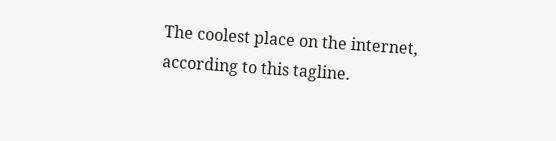The coolest place on the internet, according to this tagline.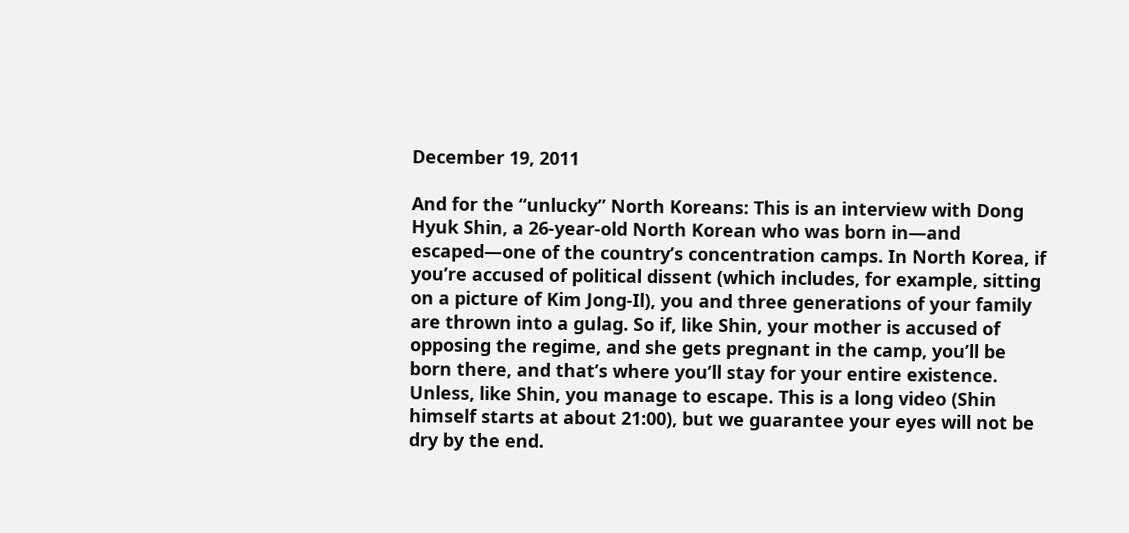December 19, 2011

And for the “unlucky” North Koreans: This is an interview with Dong Hyuk Shin, a 26-year-old North Korean who was born in—and escaped—one of the country’s concentration camps. In North Korea, if you’re accused of political dissent (which includes, for example, sitting on a picture of Kim Jong-Il), you and three generations of your family are thrown into a gulag. So if, like Shin, your mother is accused of opposing the regime, and she gets pregnant in the camp, you’ll be born there, and that’s where you’ll stay for your entire existence. Unless, like Shin, you manage to escape. This is a long video (Shin himself starts at about 21:00), but we guarantee your eyes will not be dry by the end.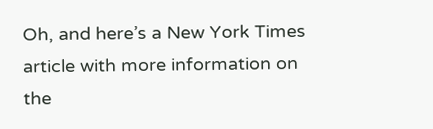Oh, and here’s a New York Times article with more information on the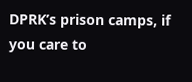DPRK’s prison camps, if you care to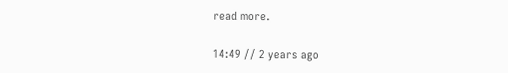read more.

14:49 // 2 years ago